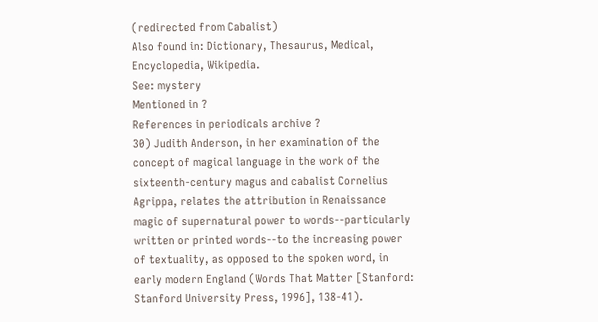(redirected from Cabalist)
Also found in: Dictionary, Thesaurus, Medical, Encyclopedia, Wikipedia.
See: mystery
Mentioned in ?
References in periodicals archive ?
30) Judith Anderson, in her examination of the concept of magical language in the work of the sixteenth-century magus and cabalist Cornelius Agrippa, relates the attribution in Renaissance magic of supernatural power to words--particularly written or printed words--to the increasing power of textuality, as opposed to the spoken word, in early modern England (Words That Matter [Stanford: Stanford University Press, 1996], 138-41).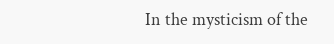In the mysticism of the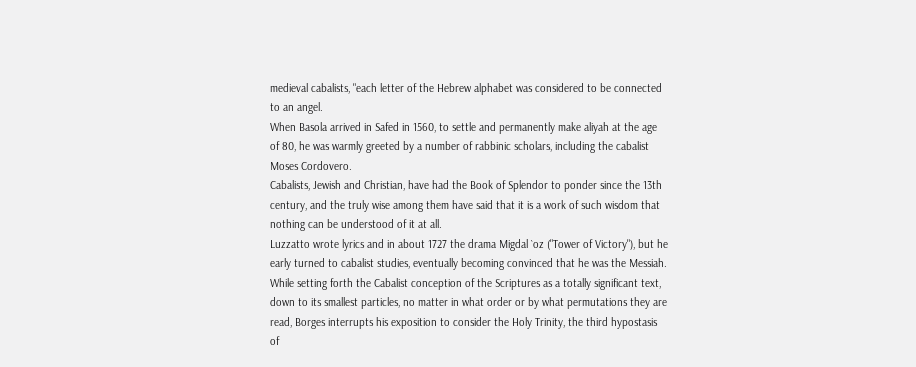medieval cabalists, "each letter of the Hebrew alphabet was considered to be connected to an angel.
When Basola arrived in Safed in 1560, to settle and permanently make aliyah at the age of 80, he was warmly greeted by a number of rabbinic scholars, including the cabalist Moses Cordovero.
Cabalists, Jewish and Christian, have had the Book of Splendor to ponder since the 13th century, and the truly wise among them have said that it is a work of such wisdom that nothing can be understood of it at all.
Luzzatto wrote lyrics and in about 1727 the drama Migdal `oz ("Tower of Victory"), but he early turned to cabalist studies, eventually becoming convinced that he was the Messiah.
While setting forth the Cabalist conception of the Scriptures as a totally significant text, down to its smallest particles, no matter in what order or by what permutations they are read, Borges interrupts his exposition to consider the Holy Trinity, the third hypostasis of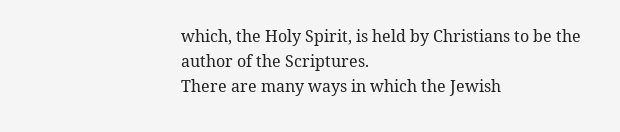which, the Holy Spirit, is held by Christians to be the author of the Scriptures.
There are many ways in which the Jewish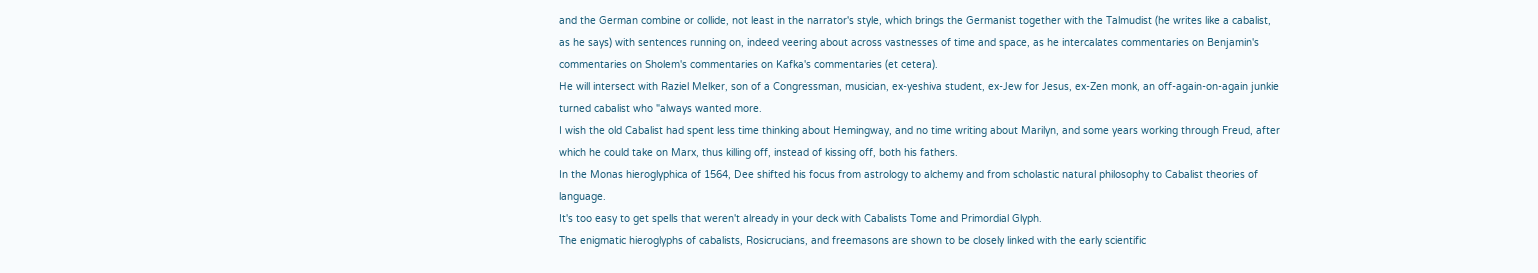and the German combine or collide, not least in the narrator's style, which brings the Germanist together with the Talmudist (he writes like a cabalist, as he says) with sentences running on, indeed veering about across vastnesses of time and space, as he intercalates commentaries on Benjamin's commentaries on Sholem's commentaries on Kafka's commentaries (et cetera).
He will intersect with Raziel Melker, son of a Congressman, musician, ex-yeshiva student, ex-Jew for Jesus, ex-Zen monk, an off-again-on-again junkie turned cabalist who "always wanted more.
I wish the old Cabalist had spent less time thinking about Hemingway, and no time writing about Marilyn, and some years working through Freud, after which he could take on Marx, thus killing off, instead of kissing off, both his fathers.
In the Monas hieroglyphica of 1564, Dee shifted his focus from astrology to alchemy and from scholastic natural philosophy to Cabalist theories of language.
It's too easy to get spells that weren't already in your deck with Cabalists Tome and Primordial Glyph.
The enigmatic hieroglyphs of cabalists, Rosicrucians, and freemasons are shown to be closely linked with the early scientific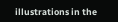illustrations in the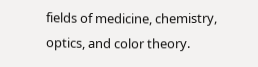fields of medicine, chemistry, optics, and color theory.